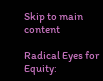Skip to main content

Radical Eyes for Equity: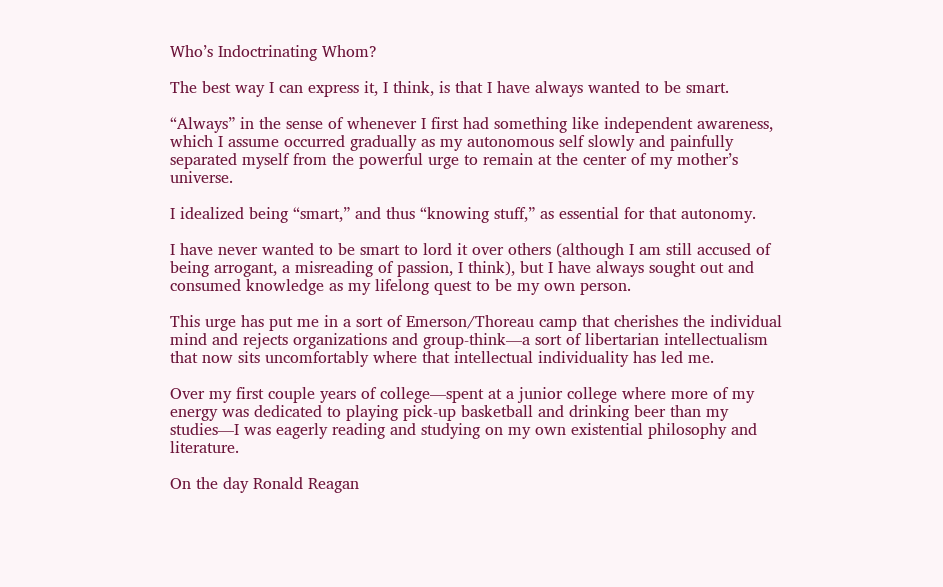Who’s Indoctrinating Whom?

The best way I can express it, I think, is that I have always wanted to be smart.

“Always” in the sense of whenever I first had something like independent awareness, which I assume occurred gradually as my autonomous self slowly and painfully separated myself from the powerful urge to remain at the center of my mother’s universe.

I idealized being “smart,” and thus “knowing stuff,” as essential for that autonomy.

I have never wanted to be smart to lord it over others (although I am still accused of being arrogant, a misreading of passion, I think), but I have always sought out and consumed knowledge as my lifelong quest to be my own person.

This urge has put me in a sort of Emerson/Thoreau camp that cherishes the individual mind and rejects organizations and group-think—a sort of libertarian intellectualism that now sits uncomfortably where that intellectual individuality has led me.

Over my first couple years of college—spent at a junior college where more of my energy was dedicated to playing pick-up basketball and drinking beer than my studies—I was eagerly reading and studying on my own existential philosophy and literature.

On the day Ronald Reagan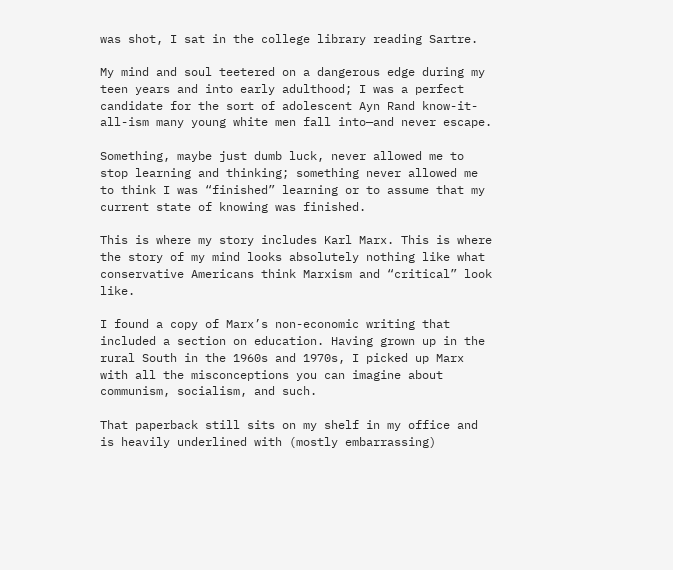was shot, I sat in the college library reading Sartre.

My mind and soul teetered on a dangerous edge during my teen years and into early adulthood; I was a perfect candidate for the sort of adolescent Ayn Rand know-it-all-ism many young white men fall into—and never escape.

Something, maybe just dumb luck, never allowed me to stop learning and thinking; something never allowed me to think I was “finished” learning or to assume that my current state of knowing was finished.

This is where my story includes Karl Marx. This is where the story of my mind looks absolutely nothing like what conservative Americans think Marxism and “critical” look like.

I found a copy of Marx’s non-economic writing that included a section on education. Having grown up in the rural South in the 1960s and 1970s, I picked up Marx with all the misconceptions you can imagine about communism, socialism, and such.

That paperback still sits on my shelf in my office and is heavily underlined with (mostly embarrassing)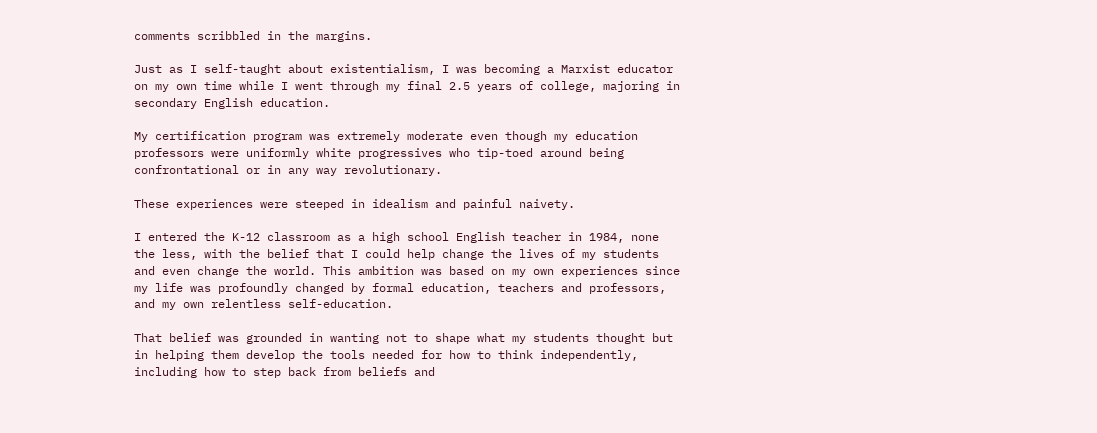comments scribbled in the margins.

Just as I self-taught about existentialism, I was becoming a Marxist educator on my own time while I went through my final 2.5 years of college, majoring in secondary English education.

My certification program was extremely moderate even though my education professors were uniformly white progressives who tip-toed around being confrontational or in any way revolutionary.

These experiences were steeped in idealism and painful naivety.

I entered the K-12 classroom as a high school English teacher in 1984, none the less, with the belief that I could help change the lives of my students and even change the world. This ambition was based on my own experiences since my life was profoundly changed by formal education, teachers and professors, and my own relentless self-education.

That belief was grounded in wanting not to shape what my students thought but in helping them develop the tools needed for how to think independently, including how to step back from beliefs and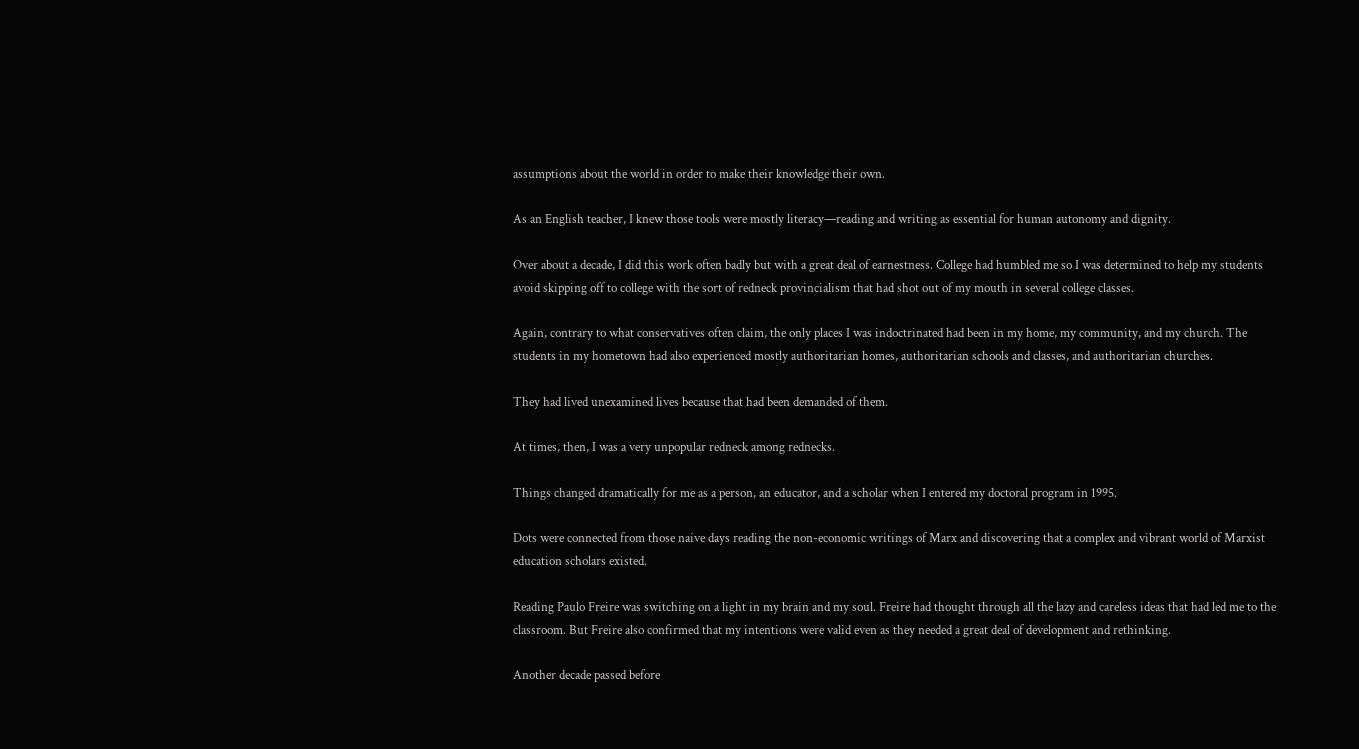assumptions about the world in order to make their knowledge their own.

As an English teacher, I knew those tools were mostly literacy—reading and writing as essential for human autonomy and dignity.

Over about a decade, I did this work often badly but with a great deal of earnestness. College had humbled me so I was determined to help my students avoid skipping off to college with the sort of redneck provincialism that had shot out of my mouth in several college classes.

Again, contrary to what conservatives often claim, the only places I was indoctrinated had been in my home, my community, and my church. The students in my hometown had also experienced mostly authoritarian homes, authoritarian schools and classes, and authoritarian churches.

They had lived unexamined lives because that had been demanded of them.

At times, then, I was a very unpopular redneck among rednecks.

Things changed dramatically for me as a person, an educator, and a scholar when I entered my doctoral program in 1995.

Dots were connected from those naive days reading the non-economic writings of Marx and discovering that a complex and vibrant world of Marxist education scholars existed.

Reading Paulo Freire was switching on a light in my brain and my soul. Freire had thought through all the lazy and careless ideas that had led me to the classroom. But Freire also confirmed that my intentions were valid even as they needed a great deal of development and rethinking.

Another decade passed before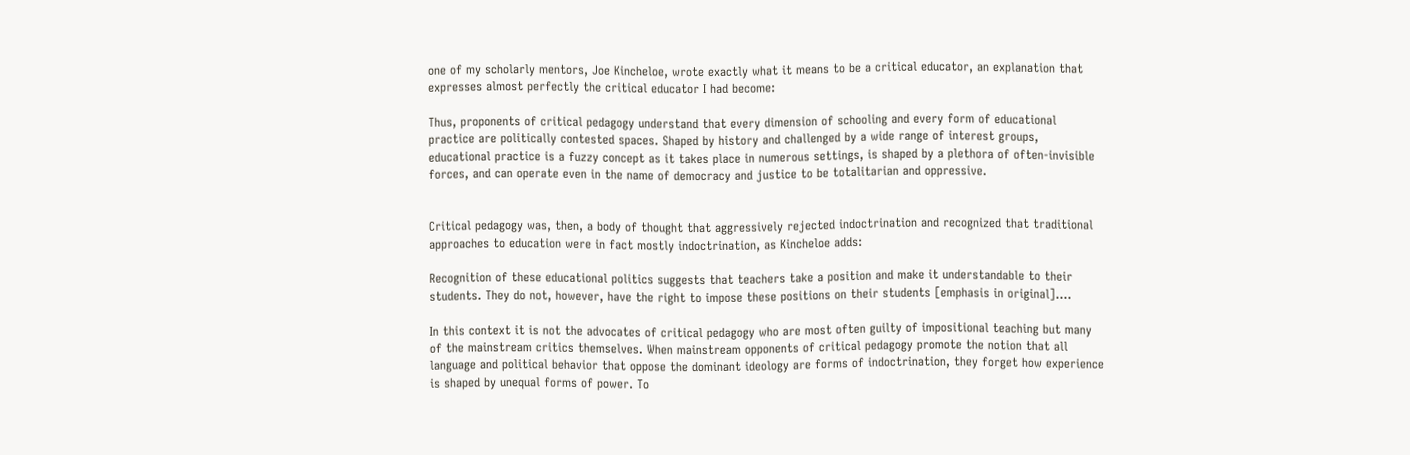one of my scholarly mentors, Joe Kincheloe, wrote exactly what it means to be a critical educator, an explanation that expresses almost perfectly the critical educator I had become:

Thus, proponents of critical pedagogy understand that every dimension of schooling and every form of educational practice are politically contested spaces. Shaped by history and challenged by a wide range of interest groups, educational practice is a fuzzy concept as it takes place in numerous settings, is shaped by a plethora of often-invisible forces, and can operate even in the name of democracy and justice to be totalitarian and oppressive.


Critical pedagogy was, then, a body of thought that aggressively rejected indoctrination and recognized that traditional approaches to education were in fact mostly indoctrination, as Kincheloe adds:

Recognition of these educational politics suggests that teachers take a position and make it understandable to their students. They do not, however, have the right to impose these positions on their students [emphasis in original]….

In this context it is not the advocates of critical pedagogy who are most often guilty of impositional teaching but many of the mainstream critics themselves. When mainstream opponents of critical pedagogy promote the notion that all language and political behavior that oppose the dominant ideology are forms of indoctrination, they forget how experience is shaped by unequal forms of power. To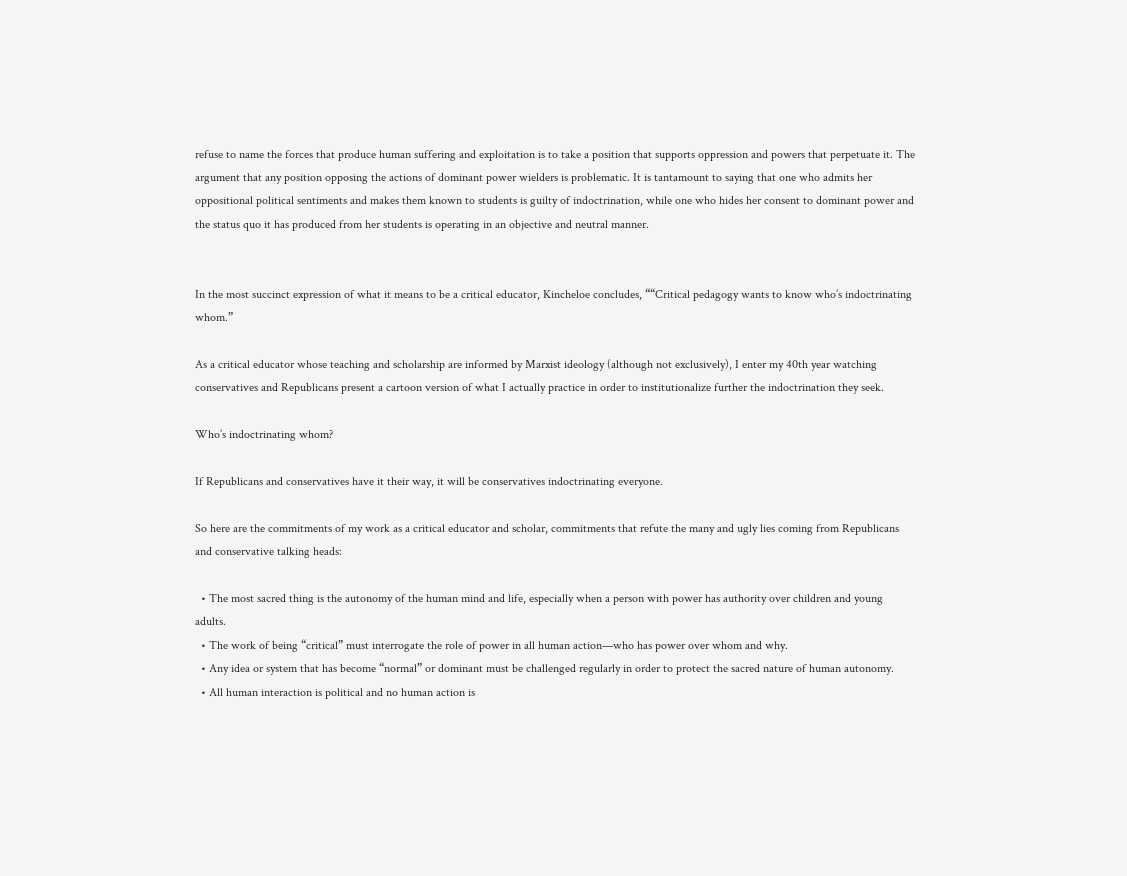refuse to name the forces that produce human suffering and exploitation is to take a position that supports oppression and powers that perpetuate it. The argument that any position opposing the actions of dominant power wielders is problematic. It is tantamount to saying that one who admits her oppositional political sentiments and makes them known to students is guilty of indoctrination, while one who hides her consent to dominant power and the status quo it has produced from her students is operating in an objective and neutral manner.


In the most succinct expression of what it means to be a critical educator, Kincheloe concludes, ““Critical pedagogy wants to know who’s indoctrinating whom.”

As a critical educator whose teaching and scholarship are informed by Marxist ideology (although not exclusively), I enter my 40th year watching conservatives and Republicans present a cartoon version of what I actually practice in order to institutionalize further the indoctrination they seek.

Who’s indoctrinating whom?

If Republicans and conservatives have it their way, it will be conservatives indoctrinating everyone.

So here are the commitments of my work as a critical educator and scholar, commitments that refute the many and ugly lies coming from Republicans and conservative talking heads:

  • The most sacred thing is the autonomy of the human mind and life, especially when a person with power has authority over children and young adults.
  • The work of being “critical” must interrogate the role of power in all human action—who has power over whom and why.
  • Any idea or system that has become “normal” or dominant must be challenged regularly in order to protect the sacred nature of human autonomy.
  • All human interaction is political and no human action is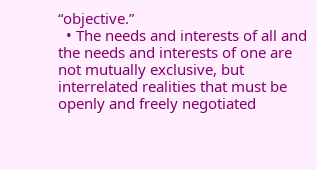“objective.”
  • The needs and interests of all and the needs and interests of one are not mutually exclusive, but interrelated realities that must be openly and freely negotiated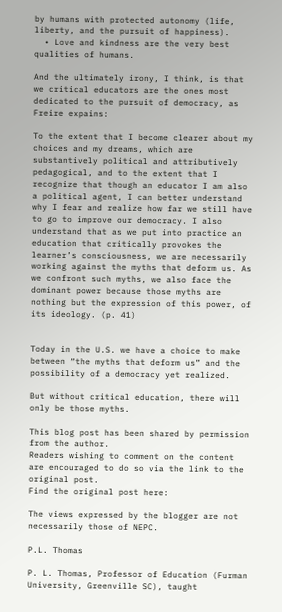by humans with protected autonomy (life, liberty, and the pursuit of happiness).
  • Love and kindness are the very best qualities of humans.

And the ultimately irony, I think, is that we critical educators are the ones most dedicated to the pursuit of democracy, as Freire expains:

To the extent that I become clearer about my choices and my dreams, which are substantively political and attributively pedagogical, and to the extent that I recognize that though an educator I am also a political agent, I can better understand why I fear and realize how far we still have to go to improve our democracy. I also understand that as we put into practice an education that critically provokes the learner’s consciousness, we are necessarily working against the myths that deform us. As we confront such myths, we also face the dominant power because those myths are nothing but the expression of this power, of its ideology. (p. 41)


Today in the U.S. we have a choice to make between “the myths that deform us” and the possibility of a democracy yet realized.

But without critical education, there will only be those myths.

This blog post has been shared by permission from the author.
Readers wishing to comment on the content are encouraged to do so via the link to the original post.
Find the original post here:

The views expressed by the blogger are not necessarily those of NEPC.

P.L. Thomas

P. L. Thomas, Professor of Education (Furman University, Greenville SC), taught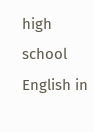high school English in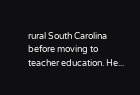rural South Carolina before moving to teacher education. He...